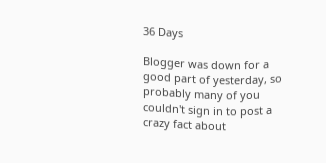36 Days

Blogger was down for a good part of yesterday, so probably many of you couldn't sign in to post a crazy fact about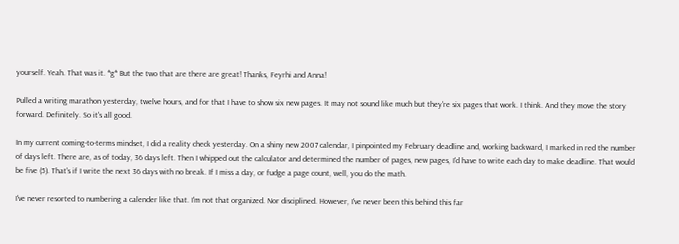yourself. Yeah. That was it. *g* But the two that are there are great! Thanks, Feyrhi and Anna!

Pulled a writing marathon yesterday, twelve hours, and for that I have to show six new pages. It may not sound like much but they're six pages that work. I think. And they move the story forward. Definitely. So it's all good.

In my current coming-to-terms mindset, I did a reality check yesterday. On a shiny new 2007 calendar, I pinpointed my February deadline and, working backward, I marked in red the number of days left. There are, as of today, 36 days left. Then I whipped out the calculator and determined the number of pages, new pages, I'd have to write each day to make deadline. That would be five (5). That's if I write the next 36 days with no break. If I miss a day, or fudge a page count, well, you do the math.

I've never resorted to numbering a calender like that. I'm not that organized. Nor disciplined. However, I've never been this behind this far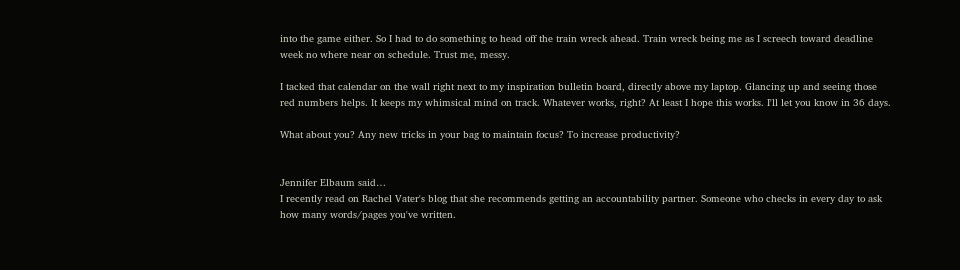into the game either. So I had to do something to head off the train wreck ahead. Train wreck being me as I screech toward deadline week no where near on schedule. Trust me, messy.

I tacked that calendar on the wall right next to my inspiration bulletin board, directly above my laptop. Glancing up and seeing those red numbers helps. It keeps my whimsical mind on track. Whatever works, right? At least I hope this works. I'll let you know in 36 days.

What about you? Any new tricks in your bag to maintain focus? To increase productivity?


Jennifer Elbaum said…
I recently read on Rachel Vater's blog that she recommends getting an accountability partner. Someone who checks in every day to ask how many words/pages you've written.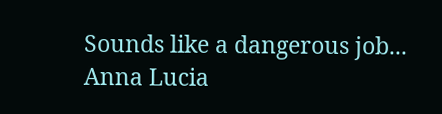Sounds like a dangerous job...
Anna Lucia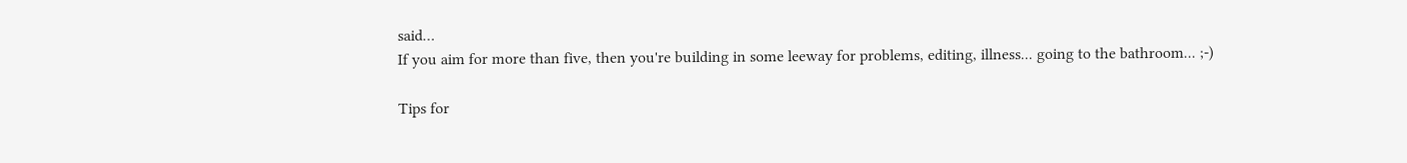said…
If you aim for more than five, then you're building in some leeway for problems, editing, illness... going to the bathroom... ;-)

Tips for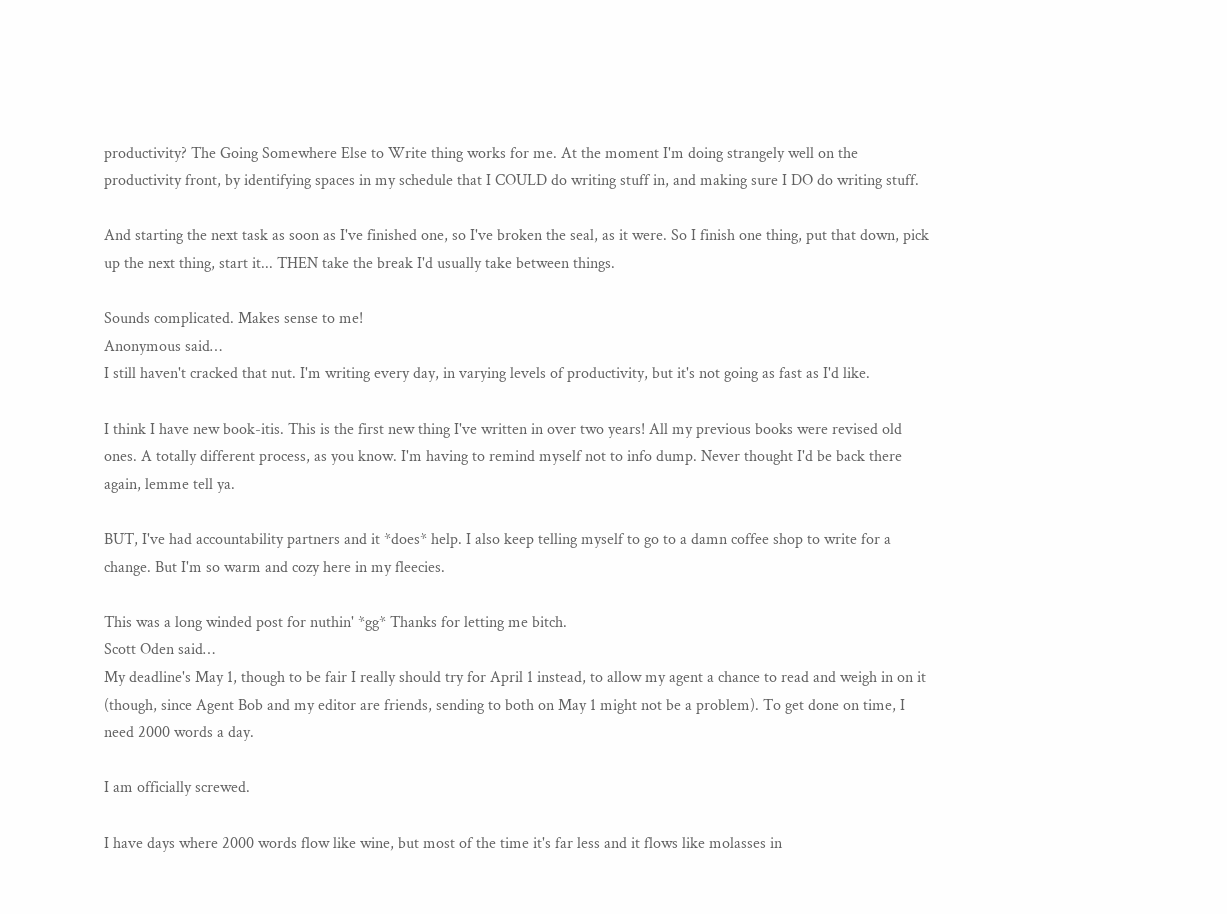productivity? The Going Somewhere Else to Write thing works for me. At the moment I'm doing strangely well on the productivity front, by identifying spaces in my schedule that I COULD do writing stuff in, and making sure I DO do writing stuff.

And starting the next task as soon as I've finished one, so I've broken the seal, as it were. So I finish one thing, put that down, pick up the next thing, start it... THEN take the break I'd usually take between things.

Sounds complicated. Makes sense to me!
Anonymous said…
I still haven't cracked that nut. I'm writing every day, in varying levels of productivity, but it's not going as fast as I'd like.

I think I have new book-itis. This is the first new thing I've written in over two years! All my previous books were revised old ones. A totally different process, as you know. I'm having to remind myself not to info dump. Never thought I'd be back there again, lemme tell ya.

BUT, I've had accountability partners and it *does* help. I also keep telling myself to go to a damn coffee shop to write for a change. But I'm so warm and cozy here in my fleecies.

This was a long winded post for nuthin' *gg* Thanks for letting me bitch.
Scott Oden said…
My deadline's May 1, though to be fair I really should try for April 1 instead, to allow my agent a chance to read and weigh in on it (though, since Agent Bob and my editor are friends, sending to both on May 1 might not be a problem). To get done on time, I need 2000 words a day.

I am officially screwed.

I have days where 2000 words flow like wine, but most of the time it's far less and it flows like molasses in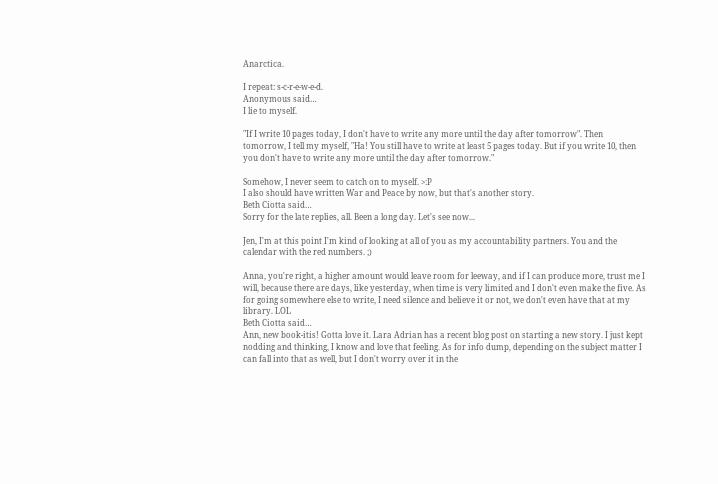Anarctica.

I repeat: s-c-r-e-w-e-d.
Anonymous said…
I lie to myself.

"If I write 10 pages today, I don't have to write any more until the day after tomorrow". Then tomorrow, I tell my myself, "Ha! You still have to write at least 5 pages today. But if you write 10, then you don't have to write any more until the day after tomorrow."

Somehow, I never seem to catch on to myself. >:P
I also should have written War and Peace by now, but that's another story.
Beth Ciotta said…
Sorry for the late replies, all. Been a long day. Let's see now...

Jen, I'm at this point I'm kind of looking at all of you as my accountability partners. You and the calendar with the red numbers. ;)

Anna, you're right, a higher amount would leave room for leeway, and if I can produce more, trust me I will, because there are days, like yesterday, when time is very limited and I don't even make the five. As for going somewhere else to write, I need silence and believe it or not, we don't even have that at my library. LOL
Beth Ciotta said…
Ann, new book-itis! Gotta love it. Lara Adrian has a recent blog post on starting a new story. I just kept nodding and thinking, I know and love that feeling. As for info dump, depending on the subject matter I can fall into that as well, but I don't worry over it in the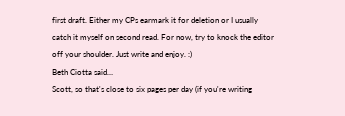first draft. Either my CPs earmark it for deletion or I usually catch it myself on second read. For now, try to knock the editor off your shoulder. Just write and enjoy. :)
Beth Ciotta said…
Scott, so that's close to six pages per day (if you're writing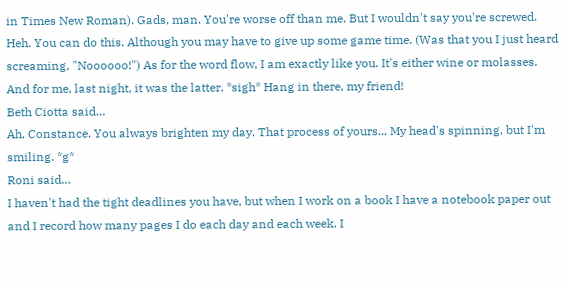in Times New Roman). Gads, man. You're worse off than me. But I wouldn't say you're screwed. Heh. You can do this. Although you may have to give up some game time. (Was that you I just heard screaming, "Noooooo!") As for the word flow, I am exactly like you. It's either wine or molasses. And for me, last night, it was the latter. *sigh* Hang in there, my friend!
Beth Ciotta said…
Ah, Constance. You always brighten my day. That process of yours... My head's spinning, but I'm smiling. *g*
Roni said…
I haven't had the tight deadlines you have, but when I work on a book I have a notebook paper out and I record how many pages I do each day and each week. I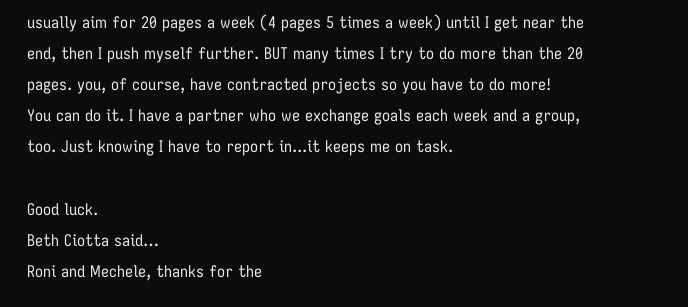usually aim for 20 pages a week (4 pages 5 times a week) until I get near the end, then I push myself further. BUT many times I try to do more than the 20 pages. you, of course, have contracted projects so you have to do more!
You can do it. I have a partner who we exchange goals each week and a group, too. Just knowing I have to report in...it keeps me on task.

Good luck.
Beth Ciotta said…
Roni and Mechele, thanks for the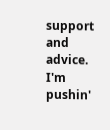support and advice. I'm pushin'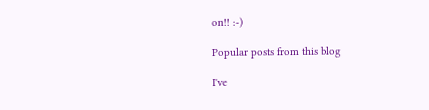on!! :-)

Popular posts from this blog

I've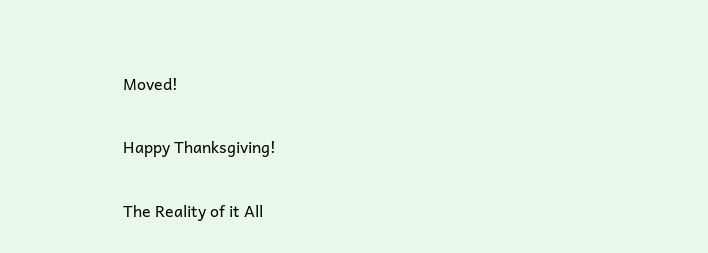Moved!

Happy Thanksgiving!

The Reality of it All